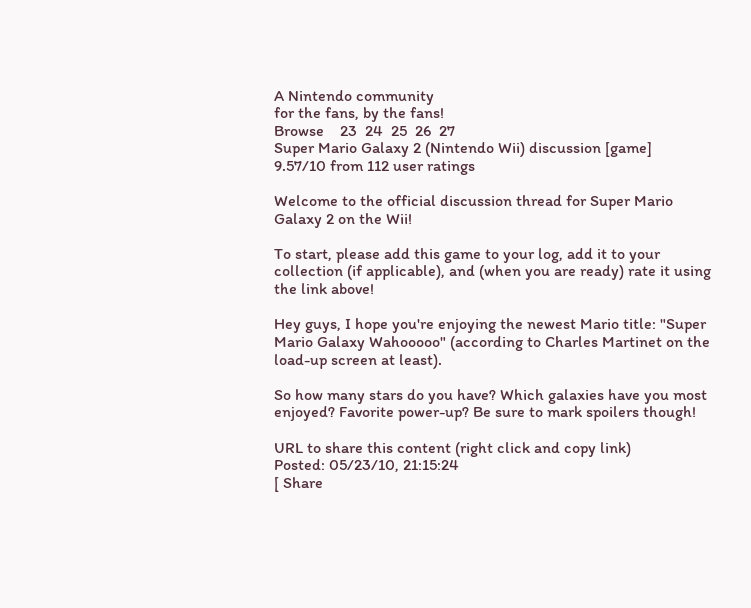A Nintendo community
for the fans, by the fans!
Browse    23  24  25  26  27
Super Mario Galaxy 2 (Nintendo Wii) discussion [game]
9.57/10 from 112 user ratings

Welcome to the official discussion thread for Super Mario Galaxy 2 on the Wii!

To start, please add this game to your log, add it to your collection (if applicable), and (when you are ready) rate it using the link above!

Hey guys, I hope you're enjoying the newest Mario title: "Super Mario Galaxy Wahooooo" (according to Charles Martinet on the load-up screen at least).

So how many stars do you have? Which galaxies have you most enjoyed? Favorite power-up? Be sure to mark spoilers though!

URL to share this content (right click and copy link)
Posted: 05/23/10, 21:15:24
[ Share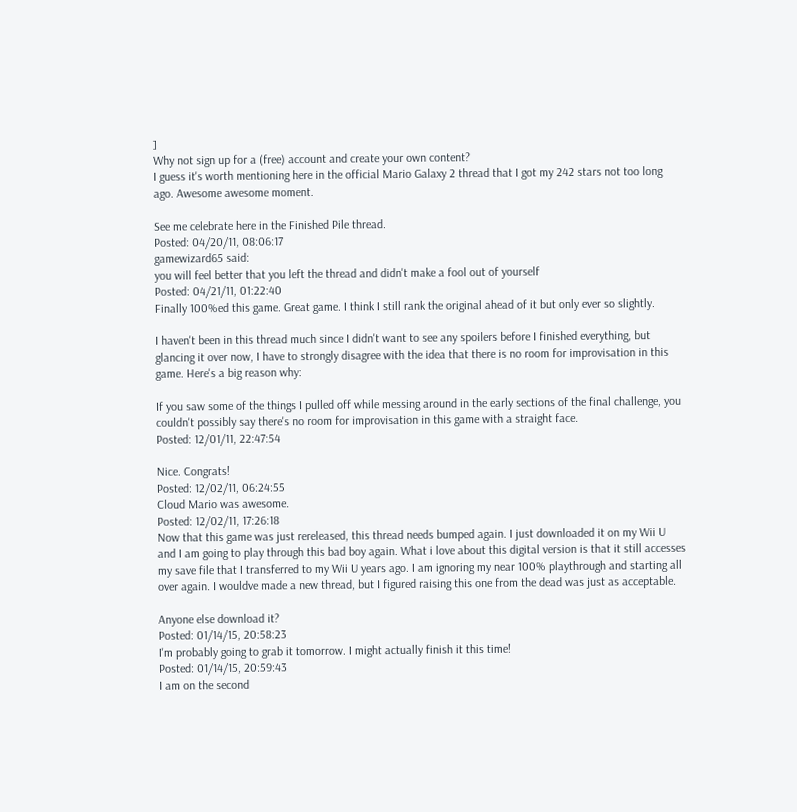]
Why not sign up for a (free) account and create your own content?
I guess it's worth mentioning here in the official Mario Galaxy 2 thread that I got my 242 stars not too long ago. Awesome awesome moment.

See me celebrate here in the Finished Pile thread.
Posted: 04/20/11, 08:06:17
gamewizard65 said:
you will feel better that you left the thread and didn't make a fool out of yourself
Posted: 04/21/11, 01:22:40
Finally 100%ed this game. Great game. I think I still rank the original ahead of it but only ever so slightly.

I haven't been in this thread much since I didn't want to see any spoilers before I finished everything, but glancing it over now, I have to strongly disagree with the idea that there is no room for improvisation in this game. Here's a big reason why:

If you saw some of the things I pulled off while messing around in the early sections of the final challenge, you couldn't possibly say there's no room for improvisation in this game with a straight face.
Posted: 12/01/11, 22:47:54

Nice. Congrats!
Posted: 12/02/11, 06:24:55
Cloud Mario was awesome.
Posted: 12/02/11, 17:26:18
Now that this game was just rereleased, this thread needs bumped again. I just downloaded it on my Wii U and I am going to play through this bad boy again. What i love about this digital version is that it still accesses my save file that I transferred to my Wii U years ago. I am ignoring my near 100% playthrough and starting all over again. I wouldve made a new thread, but I figured raising this one from the dead was just as acceptable.

Anyone else download it?
Posted: 01/14/15, 20:58:23
I'm probably going to grab it tomorrow. I might actually finish it this time!
Posted: 01/14/15, 20:59:43
I am on the second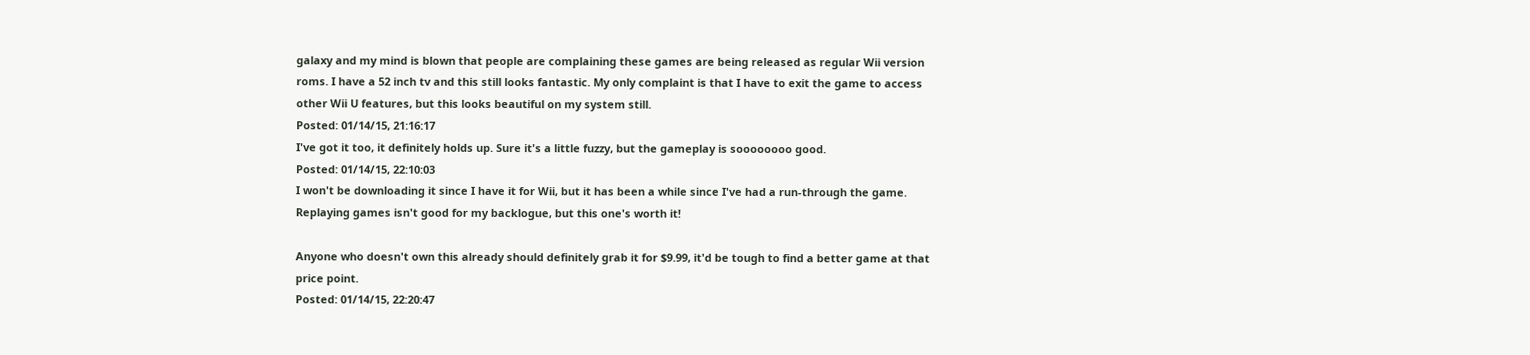galaxy and my mind is blown that people are complaining these games are being released as regular Wii version roms. I have a 52 inch tv and this still looks fantastic. My only complaint is that I have to exit the game to access other Wii U features, but this looks beautiful on my system still.
Posted: 01/14/15, 21:16:17
I've got it too, it definitely holds up. Sure it's a little fuzzy, but the gameplay is soooooooo good.
Posted: 01/14/15, 22:10:03
I won't be downloading it since I have it for Wii, but it has been a while since I've had a run-through the game. Replaying games isn't good for my backlogue, but this one's worth it!

Anyone who doesn't own this already should definitely grab it for $9.99, it'd be tough to find a better game at that price point.
Posted: 01/14/15, 22:20:47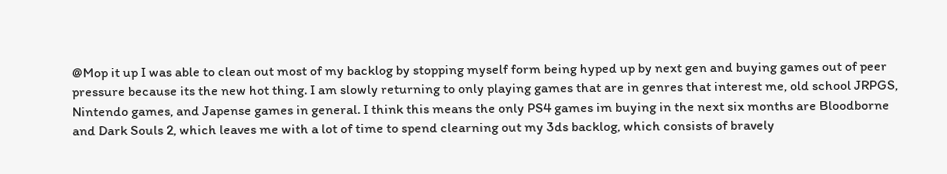@Mop it up I was able to clean out most of my backlog by stopping myself form being hyped up by next gen and buying games out of peer pressure because its the new hot thing. I am slowly returning to only playing games that are in genres that interest me, old school JRPGS, Nintendo games, and Japense games in general. I think this means the only PS4 games im buying in the next six months are Bloodborne and Dark Souls 2, which leaves me with a lot of time to spend clearning out my 3ds backlog, which consists of bravely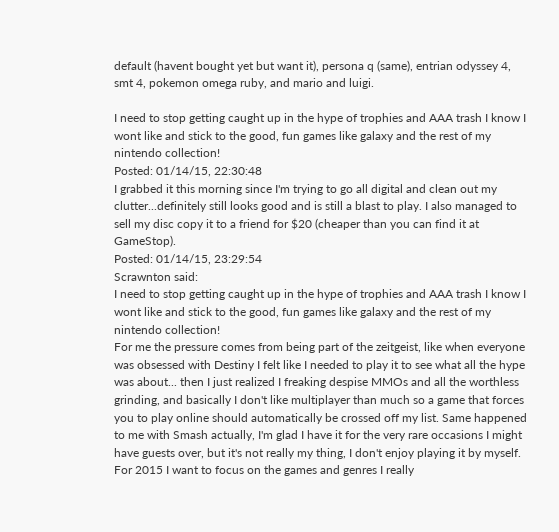default (havent bought yet but want it), persona q (same), entrian odyssey 4, smt 4, pokemon omega ruby, and mario and luigi.

I need to stop getting caught up in the hype of trophies and AAA trash I know I wont like and stick to the good, fun games like galaxy and the rest of my nintendo collection!
Posted: 01/14/15, 22:30:48
I grabbed it this morning since I'm trying to go all digital and clean out my clutter...definitely still looks good and is still a blast to play. I also managed to sell my disc copy it to a friend for $20 (cheaper than you can find it at GameStop).
Posted: 01/14/15, 23:29:54
Scrawnton said:
I need to stop getting caught up in the hype of trophies and AAA trash I know I wont like and stick to the good, fun games like galaxy and the rest of my nintendo collection!
For me the pressure comes from being part of the zeitgeist, like when everyone was obsessed with Destiny I felt like I needed to play it to see what all the hype was about... then I just realized I freaking despise MMOs and all the worthless grinding, and basically I don't like multiplayer than much so a game that forces you to play online should automatically be crossed off my list. Same happened to me with Smash actually, I'm glad I have it for the very rare occasions I might have guests over, but it's not really my thing, I don't enjoy playing it by myself. For 2015 I want to focus on the games and genres I really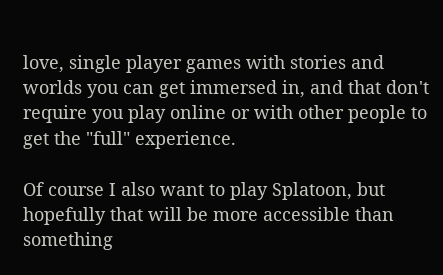love, single player games with stories and worlds you can get immersed in, and that don't require you play online or with other people to get the "full" experience.

Of course I also want to play Splatoon, but hopefully that will be more accessible than something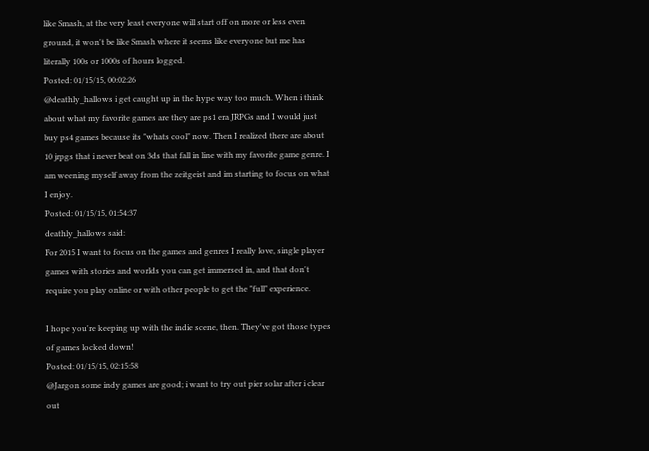like Smash, at the very least everyone will start off on more or less even ground, it won't be like Smash where it seems like everyone but me has literally 100s or 1000s of hours logged.
Posted: 01/15/15, 00:02:26
@deathly_hallows i get caught up in the hype way too much. When i think about what my favorite games are they are ps1 era JRPGs and I would just buy ps4 games because its "whats cool" now. Then I realized there are about 10 jrpgs that i never beat on 3ds that fall in line with my favorite game genre. I am weening myself away from the zeitgeist and im starting to focus on what I enjoy.
Posted: 01/15/15, 01:54:37
deathly_hallows said:
For 2015 I want to focus on the games and genres I really love, single player games with stories and worlds you can get immersed in, and that don't require you play online or with other people to get the "full" experience.

I hope you're keeping up with the indie scene, then. They've got those types of games locked down!
Posted: 01/15/15, 02:15:58
@Jargon some indy games are good; i want to try out pier solar after i clear out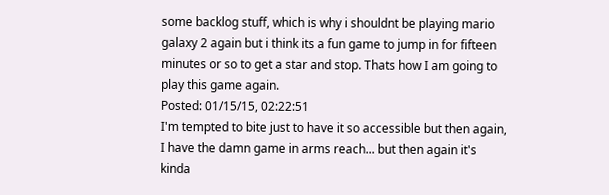some backlog stuff, which is why i shouldnt be playing mario galaxy 2 again but i think its a fun game to jump in for fifteen minutes or so to get a star and stop. Thats how I am going to play this game again.
Posted: 01/15/15, 02:22:51
I'm tempted to bite just to have it so accessible but then again, I have the damn game in arms reach... but then again it's kinda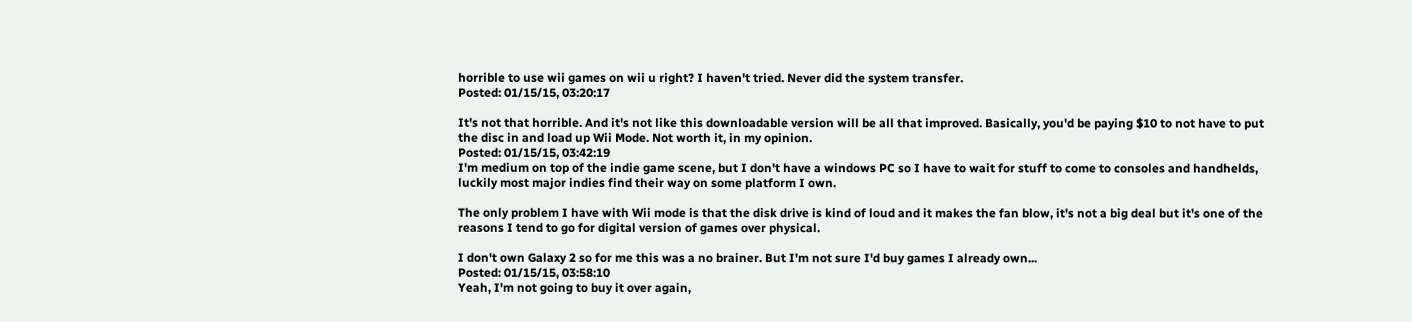horrible to use wii games on wii u right? I haven't tried. Never did the system transfer.
Posted: 01/15/15, 03:20:17

It's not that horrible. And it's not like this downloadable version will be all that improved. Basically, you'd be paying $10 to not have to put the disc in and load up Wii Mode. Not worth it, in my opinion.
Posted: 01/15/15, 03:42:19
I'm medium on top of the indie game scene, but I don't have a windows PC so I have to wait for stuff to come to consoles and handhelds, luckily most major indies find their way on some platform I own.

The only problem I have with Wii mode is that the disk drive is kind of loud and it makes the fan blow, it's not a big deal but it's one of the reasons I tend to go for digital version of games over physical.

I don't own Galaxy 2 so for me this was a no brainer. But I'm not sure I'd buy games I already own...
Posted: 01/15/15, 03:58:10
Yeah, I'm not going to buy it over again,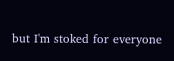but I'm stoked for everyone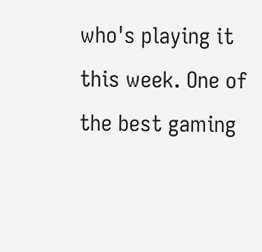who's playing it this week. One of the best gaming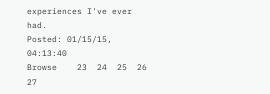experiences I've ever had.
Posted: 01/15/15, 04:13:40
Browse    23  24  25  26  27